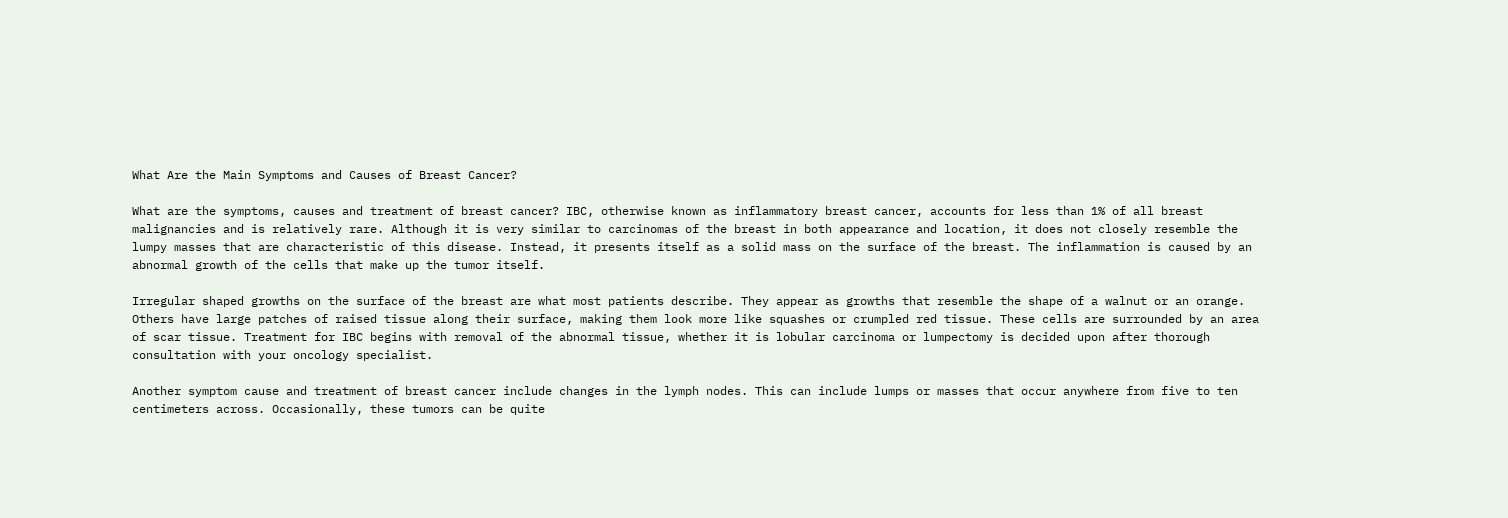What Are the Main Symptoms and Causes of Breast Cancer?

What are the symptoms, causes and treatment of breast cancer? IBC, otherwise known as inflammatory breast cancer, accounts for less than 1% of all breast malignancies and is relatively rare. Although it is very similar to carcinomas of the breast in both appearance and location, it does not closely resemble the lumpy masses that are characteristic of this disease. Instead, it presents itself as a solid mass on the surface of the breast. The inflammation is caused by an abnormal growth of the cells that make up the tumor itself.

Irregular shaped growths on the surface of the breast are what most patients describe. They appear as growths that resemble the shape of a walnut or an orange. Others have large patches of raised tissue along their surface, making them look more like squashes or crumpled red tissue. These cells are surrounded by an area of scar tissue. Treatment for IBC begins with removal of the abnormal tissue, whether it is lobular carcinoma or lumpectomy is decided upon after thorough consultation with your oncology specialist.

Another symptom cause and treatment of breast cancer include changes in the lymph nodes. This can include lumps or masses that occur anywhere from five to ten centimeters across. Occasionally, these tumors can be quite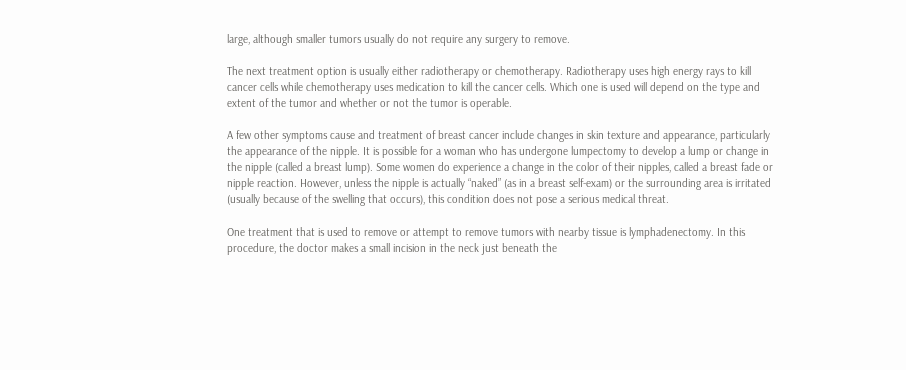large, although smaller tumors usually do not require any surgery to remove.

The next treatment option is usually either radiotherapy or chemotherapy. Radiotherapy uses high energy rays to kill cancer cells while chemotherapy uses medication to kill the cancer cells. Which one is used will depend on the type and extent of the tumor and whether or not the tumor is operable.

A few other symptoms cause and treatment of breast cancer include changes in skin texture and appearance, particularly the appearance of the nipple. It is possible for a woman who has undergone lumpectomy to develop a lump or change in the nipple (called a breast lump). Some women do experience a change in the color of their nipples, called a breast fade or nipple reaction. However, unless the nipple is actually “naked” (as in a breast self-exam) or the surrounding area is irritated (usually because of the swelling that occurs), this condition does not pose a serious medical threat.

One treatment that is used to remove or attempt to remove tumors with nearby tissue is lymphadenectomy. In this procedure, the doctor makes a small incision in the neck just beneath the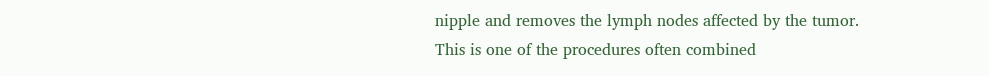nipple and removes the lymph nodes affected by the tumor. This is one of the procedures often combined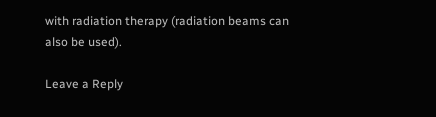with radiation therapy (radiation beams can also be used).

Leave a Reply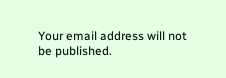Your email address will not be published.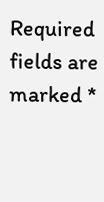Required fields are marked *